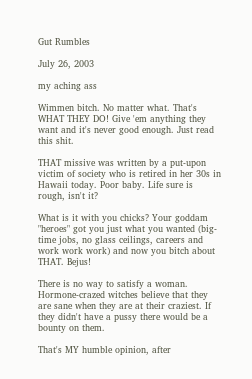Gut Rumbles

July 26, 2003

my aching ass

Wimmen bitch. No matter what. That's WHAT THEY DO! Give 'em anything they want and it's never good enough. Just read this shit.

THAT missive was written by a put-upon victim of society who is retired in her 30s in Hawaii today. Poor baby. Life sure is rough, isn't it?

What is it with you chicks? Your goddam "heroes" got you just what you wanted (big-time jobs, no glass ceilings, careers and work work work) and now you bitch about THAT. Bejus!

There is no way to satisfy a woman. Hormone-crazed witches believe that they are sane when they are at their craziest. If they didn't have a pussy there would be a bounty on them.

That's MY humble opinion, after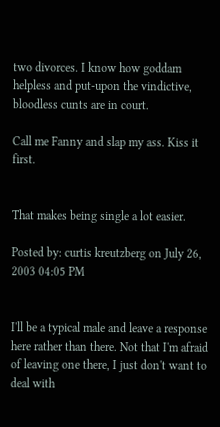two divorces. I know how goddam helpless and put-upon the vindictive, bloodless cunts are in court.

Call me Fanny and slap my ass. Kiss it first.


That makes being single a lot easier.

Posted by: curtis kreutzberg on July 26, 2003 04:05 PM


I'll be a typical male and leave a response here rather than there. Not that I'm afraid of leaving one there, I just don't want to deal with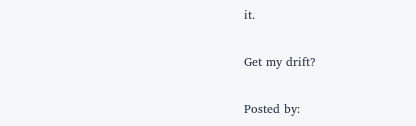it.

Get my drift?

Posted by: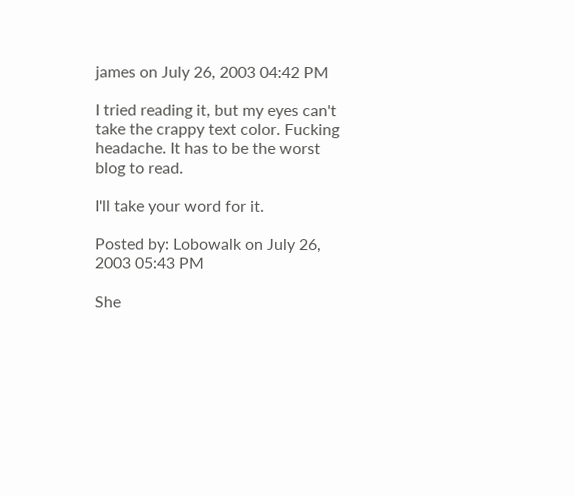james on July 26, 2003 04:42 PM

I tried reading it, but my eyes can't take the crappy text color. Fucking headache. It has to be the worst blog to read.

I'll take your word for it.

Posted by: Lobowalk on July 26, 2003 05:43 PM

She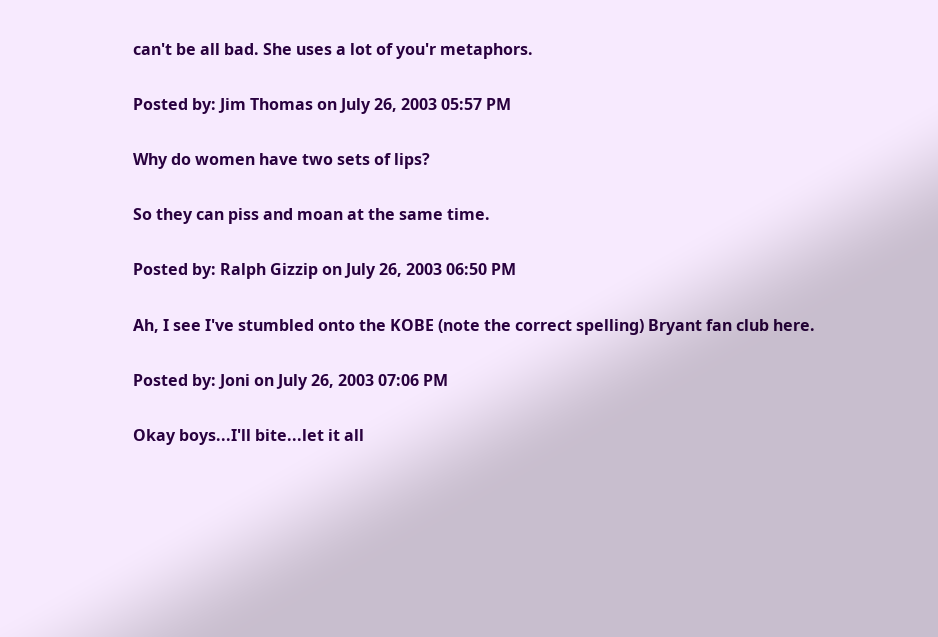can't be all bad. She uses a lot of you'r metaphors.

Posted by: Jim Thomas on July 26, 2003 05:57 PM

Why do women have two sets of lips?

So they can piss and moan at the same time.

Posted by: Ralph Gizzip on July 26, 2003 06:50 PM

Ah, I see I've stumbled onto the KOBE (note the correct spelling) Bryant fan club here.

Posted by: Joni on July 26, 2003 07:06 PM

Okay boys...I'll bite...let it all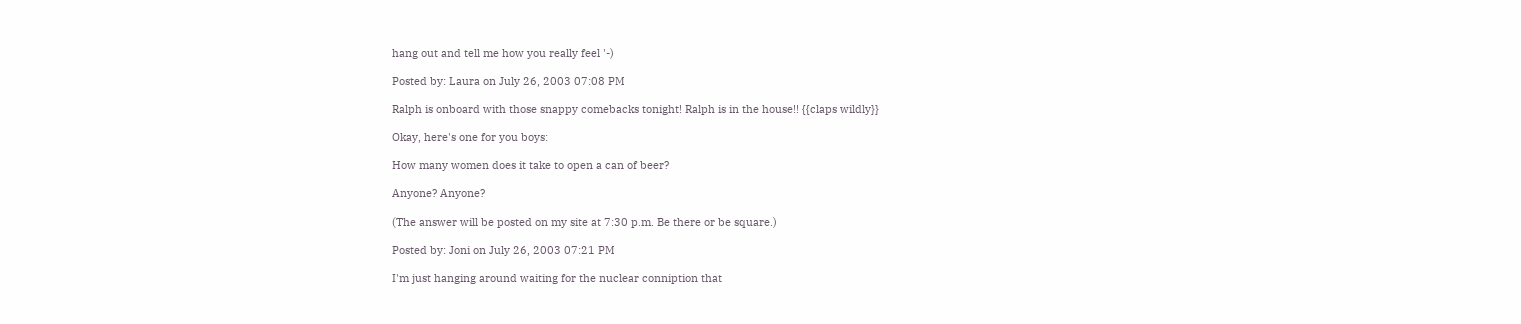hang out and tell me how you really feel '-)

Posted by: Laura on July 26, 2003 07:08 PM

Ralph is onboard with those snappy comebacks tonight! Ralph is in the house!! {{claps wildly}}

Okay, here's one for you boys:

How many women does it take to open a can of beer?

Anyone? Anyone?

(The answer will be posted on my site at 7:30 p.m. Be there or be square.)

Posted by: Joni on July 26, 2003 07:21 PM

I'm just hanging around waiting for the nuclear conniption that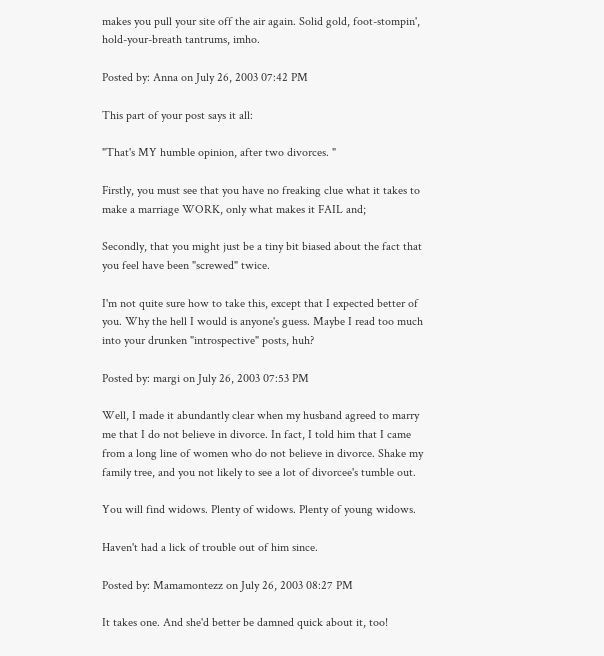makes you pull your site off the air again. Solid gold, foot-stompin', hold-your-breath tantrums, imho.

Posted by: Anna on July 26, 2003 07:42 PM

This part of your post says it all:

"That's MY humble opinion, after two divorces. "

Firstly, you must see that you have no freaking clue what it takes to make a marriage WORK, only what makes it FAIL and;

Secondly, that you might just be a tiny bit biased about the fact that you feel have been "screwed" twice.

I'm not quite sure how to take this, except that I expected better of you. Why the hell I would is anyone's guess. Maybe I read too much into your drunken "introspective" posts, huh?

Posted by: margi on July 26, 2003 07:53 PM

Well, I made it abundantly clear when my husband agreed to marry me that I do not believe in divorce. In fact, I told him that I came from a long line of women who do not believe in divorce. Shake my family tree, and you not likely to see a lot of divorcee's tumble out.

You will find widows. Plenty of widows. Plenty of young widows.

Haven't had a lick of trouble out of him since.

Posted by: Mamamontezz on July 26, 2003 08:27 PM

It takes one. And she'd better be damned quick about it, too!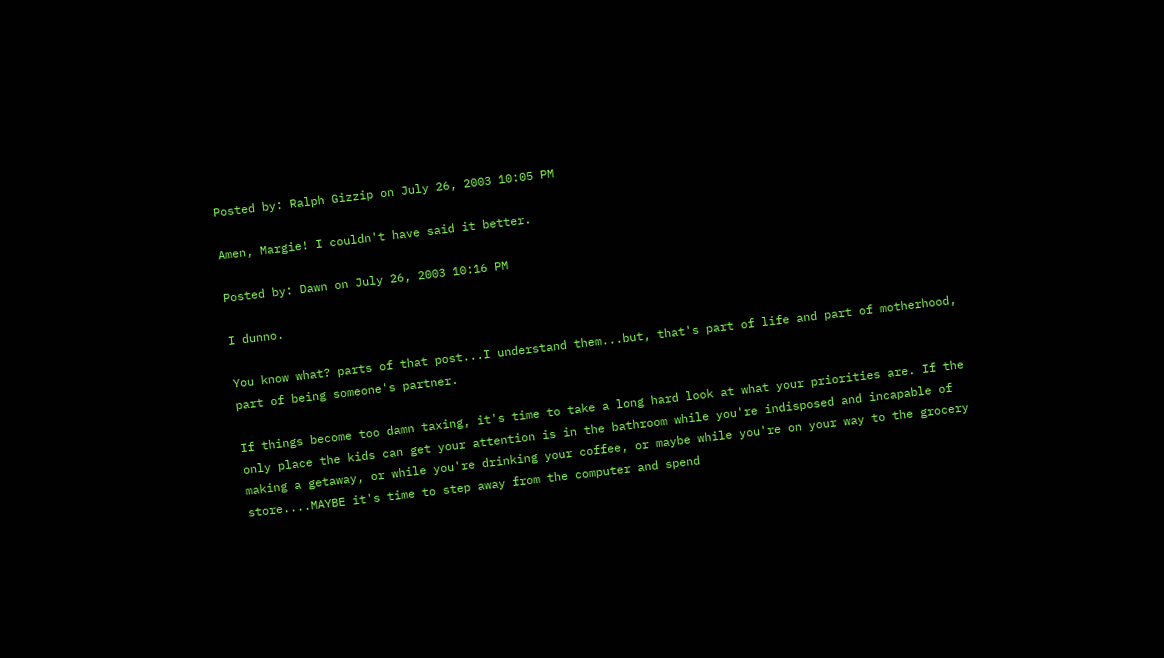Posted by: Ralph Gizzip on July 26, 2003 10:05 PM

Amen, Margie! I couldn't have said it better.

Posted by: Dawn on July 26, 2003 10:16 PM

I dunno.

You know what? parts of that post...I understand them...but, that's part of life and part of motherhood, part of being someone's partner.

If things become too damn taxing, it's time to take a long hard look at what your priorities are. If the only place the kids can get your attention is in the bathroom while you're indisposed and incapable of making a getaway, or while you're drinking your coffee, or maybe while you're on your way to the grocery store....MAYBE it's time to step away from the computer and spend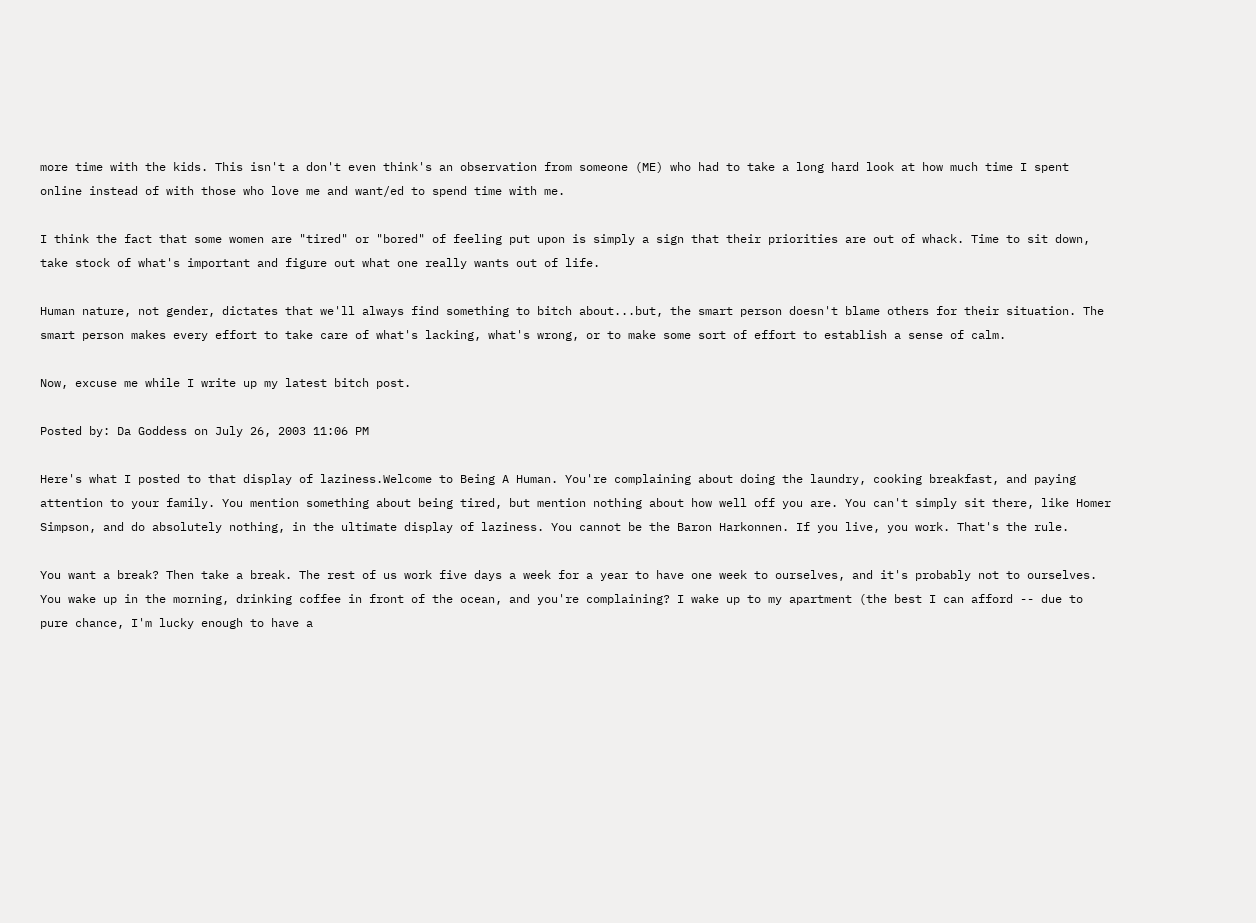more time with the kids. This isn't a don't even think's an observation from someone (ME) who had to take a long hard look at how much time I spent online instead of with those who love me and want/ed to spend time with me.

I think the fact that some women are "tired" or "bored" of feeling put upon is simply a sign that their priorities are out of whack. Time to sit down, take stock of what's important and figure out what one really wants out of life.

Human nature, not gender, dictates that we'll always find something to bitch about...but, the smart person doesn't blame others for their situation. The smart person makes every effort to take care of what's lacking, what's wrong, or to make some sort of effort to establish a sense of calm.

Now, excuse me while I write up my latest bitch post.

Posted by: Da Goddess on July 26, 2003 11:06 PM

Here's what I posted to that display of laziness.Welcome to Being A Human. You're complaining about doing the laundry, cooking breakfast, and paying attention to your family. You mention something about being tired, but mention nothing about how well off you are. You can't simply sit there, like Homer Simpson, and do absolutely nothing, in the ultimate display of laziness. You cannot be the Baron Harkonnen. If you live, you work. That's the rule.

You want a break? Then take a break. The rest of us work five days a week for a year to have one week to ourselves, and it's probably not to ourselves. You wake up in the morning, drinking coffee in front of the ocean, and you're complaining? I wake up to my apartment (the best I can afford -- due to pure chance, I'm lucky enough to have a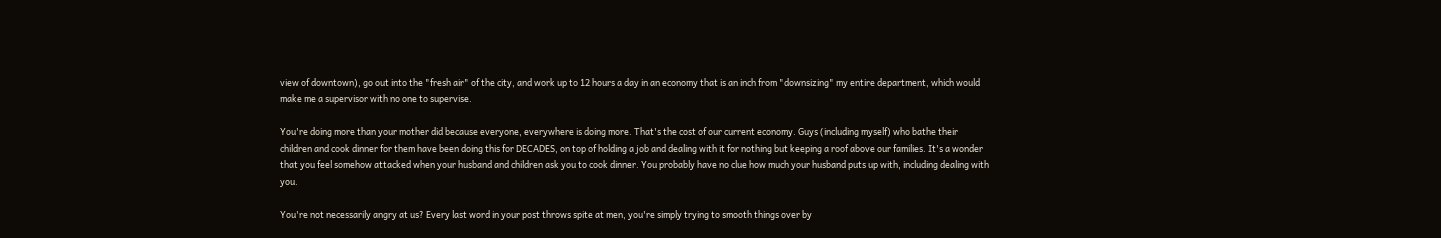view of downtown), go out into the "fresh air" of the city, and work up to 12 hours a day in an economy that is an inch from "downsizing" my entire department, which would make me a supervisor with no one to supervise.

You're doing more than your mother did because everyone, everywhere is doing more. That's the cost of our current economy. Guys (including myself) who bathe their children and cook dinner for them have been doing this for DECADES, on top of holding a job and dealing with it for nothing but keeping a roof above our families. It's a wonder that you feel somehow attacked when your husband and children ask you to cook dinner. You probably have no clue how much your husband puts up with, including dealing with you.

You're not necessarily angry at us? Every last word in your post throws spite at men, you're simply trying to smooth things over by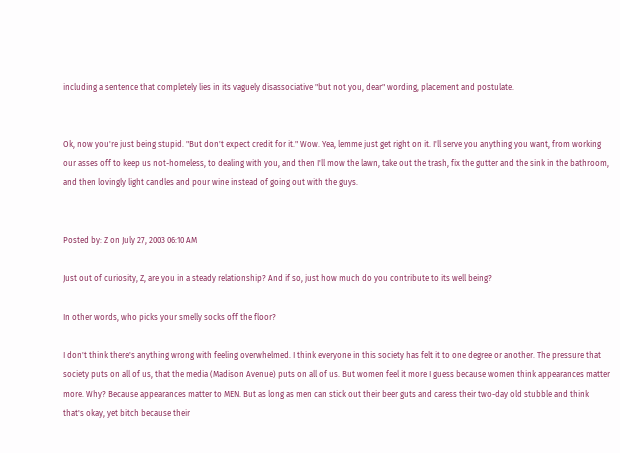including a sentence that completely lies in its vaguely disassociative "but not you, dear" wording, placement and postulate.


Ok, now you're just being stupid. "But don't expect credit for it." Wow. Yea, lemme just get right on it. I'll serve you anything you want, from working our asses off to keep us not-homeless, to dealing with you, and then I'll mow the lawn, take out the trash, fix the gutter and the sink in the bathroom, and then lovingly light candles and pour wine instead of going out with the guys.


Posted by: Z on July 27, 2003 06:10 AM

Just out of curiosity, Z, are you in a steady relationship? And if so, just how much do you contribute to its well being?

In other words, who picks your smelly socks off the floor?

I don't think there's anything wrong with feeling overwhelmed. I think everyone in this society has felt it to one degree or another. The pressure that society puts on all of us, that the media (Madison Avenue) puts on all of us. But women feel it more I guess because women think appearances matter more. Why? Because appearances matter to MEN. But as long as men can stick out their beer guts and caress their two-day old stubble and think that's okay, yet bitch because their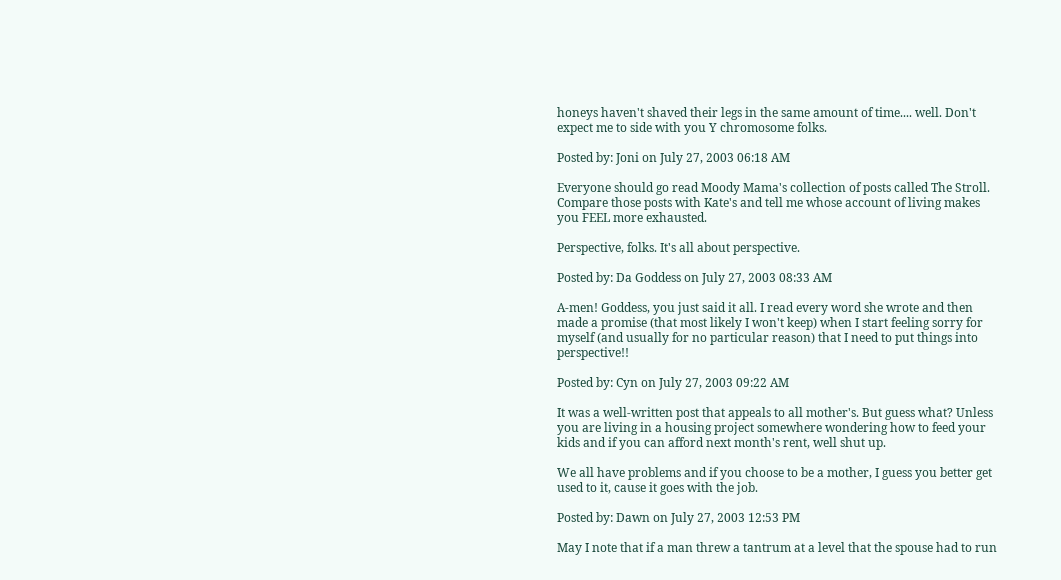honeys haven't shaved their legs in the same amount of time.... well. Don't expect me to side with you Y chromosome folks.

Posted by: Joni on July 27, 2003 06:18 AM

Everyone should go read Moody Mama's collection of posts called The Stroll. Compare those posts with Kate's and tell me whose account of living makes you FEEL more exhausted.

Perspective, folks. It's all about perspective.

Posted by: Da Goddess on July 27, 2003 08:33 AM

A-men! Goddess, you just said it all. I read every word she wrote and then made a promise (that most likely I won't keep) when I start feeling sorry for myself (and usually for no particular reason) that I need to put things into perspective!!

Posted by: Cyn on July 27, 2003 09:22 AM

It was a well-written post that appeals to all mother's. But guess what? Unless you are living in a housing project somewhere wondering how to feed your kids and if you can afford next month's rent, well shut up.

We all have problems and if you choose to be a mother, I guess you better get used to it, cause it goes with the job.

Posted by: Dawn on July 27, 2003 12:53 PM

May I note that if a man threw a tantrum at a level that the spouse had to run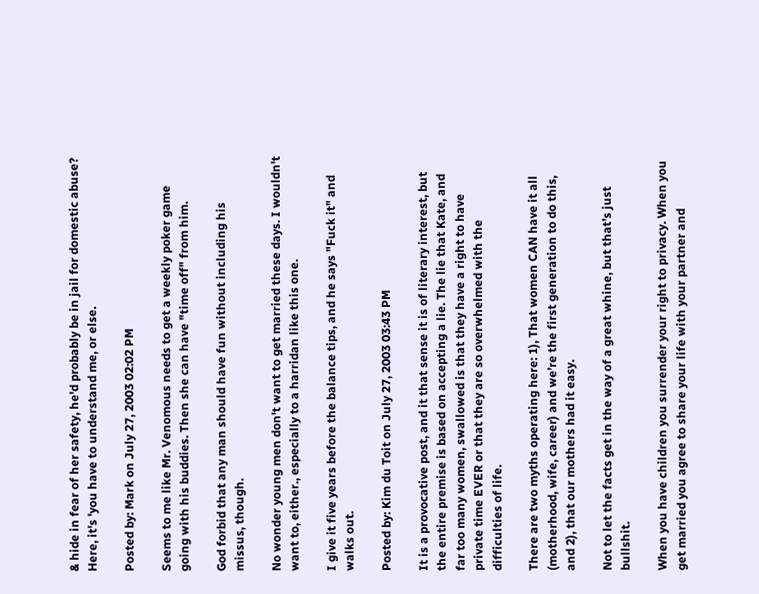& hide in fear of her safety, he'd probably be in jail for domestic abuse? Here, it's 'you have to understand me, or else.

Posted by: Mark on July 27, 2003 02:02 PM

Seems to me like Mr. Venomous needs to get a weekly poker game going with his buddies. Then she can have "time off" from him.

God forbid that any man should have fun without including his missus, though.

No wonder young men don't want to get married these days. I wouldn't want to, either., especially to a harridan like this one.

I give it five years before the balance tips, and he says "Fuck it" and walks out.

Posted by: Kim du Toit on July 27, 2003 03:43 PM

It is a provocative post, and it that sense it is of literary interest, but the entire premise is based on accepting a lie. The lie that Kate, and far too many women, swallowed is that they have a right to have private time EVER or that they are so overwhelmed with the difficulties of life.

There are two myths operating here: 1), That women CAN have it all (motherhood, wife, career) and we’re the first generation to do this, and 2), that our mothers had it easy.

Not to let the facts get in the way of a great whine, but that’s just bullshit.

When you have children you surrender your right to privacy. When you get married you agree to share your life with your partner and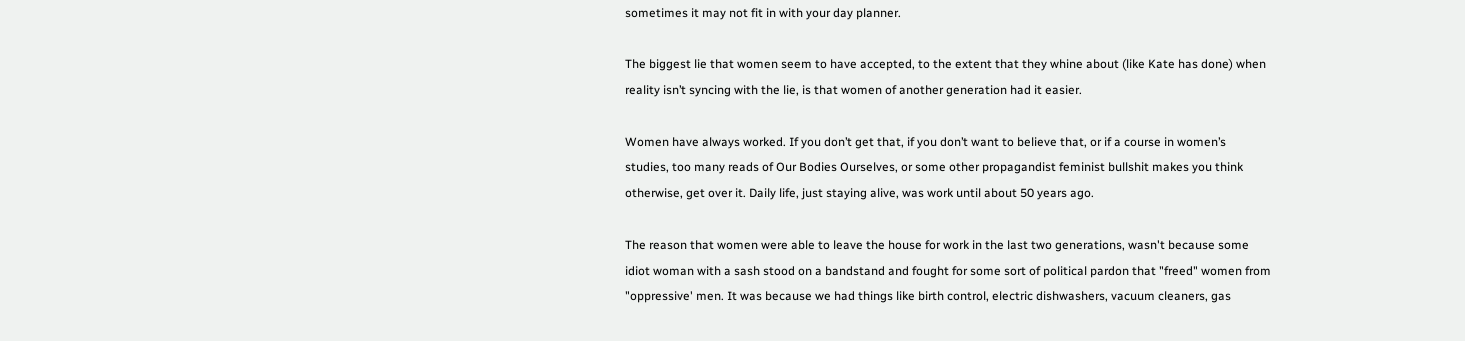sometimes it may not fit in with your day planner.

The biggest lie that women seem to have accepted, to the extent that they whine about (like Kate has done) when reality isn’t syncing with the lie, is that women of another generation had it easier.

Women have always worked. If you don’t get that, if you don’t want to believe that, or if a course in women’s studies, too many reads of Our Bodies Ourselves, or some other propagandist feminist bullshit makes you think otherwise, get over it. Daily life, just staying alive, was work until about 50 years ago.

The reason that women were able to leave the house for work in the last two generations, wasn't because some idiot woman with a sash stood on a bandstand and fought for some sort of political pardon that "freed" women from "oppressive' men. It was because we had things like birth control, electric dishwashers, vacuum cleaners, gas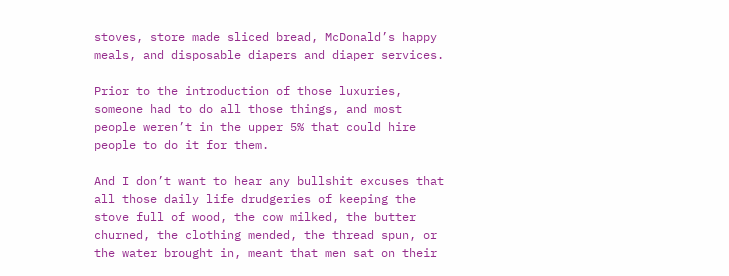stoves, store made sliced bread, McDonald’s happy meals, and disposable diapers and diaper services.

Prior to the introduction of those luxuries, someone had to do all those things, and most people weren’t in the upper 5% that could hire people to do it for them.

And I don’t want to hear any bullshit excuses that all those daily life drudgeries of keeping the stove full of wood, the cow milked, the butter churned, the clothing mended, the thread spun, or the water brought in, meant that men sat on their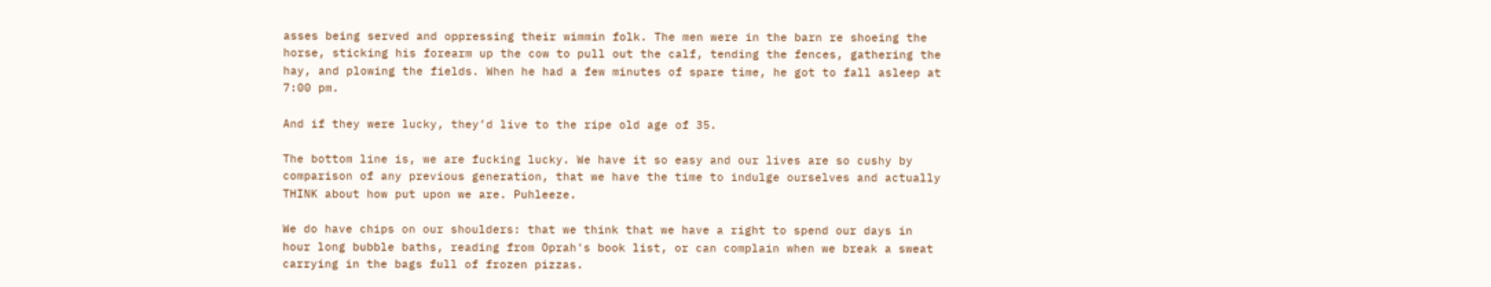asses being served and oppressing their wimmin folk. The men were in the barn re shoeing the horse, sticking his forearm up the cow to pull out the calf, tending the fences, gathering the hay, and plowing the fields. When he had a few minutes of spare time, he got to fall asleep at 7:00 pm.

And if they were lucky, they’d live to the ripe old age of 35.

The bottom line is, we are fucking lucky. We have it so easy and our lives are so cushy by comparison of any previous generation, that we have the time to indulge ourselves and actually THINK about how put upon we are. Puhleeze.

We do have chips on our shoulders: that we think that we have a right to spend our days in hour long bubble baths, reading from Oprah's book list, or can complain when we break a sweat carrying in the bags full of frozen pizzas.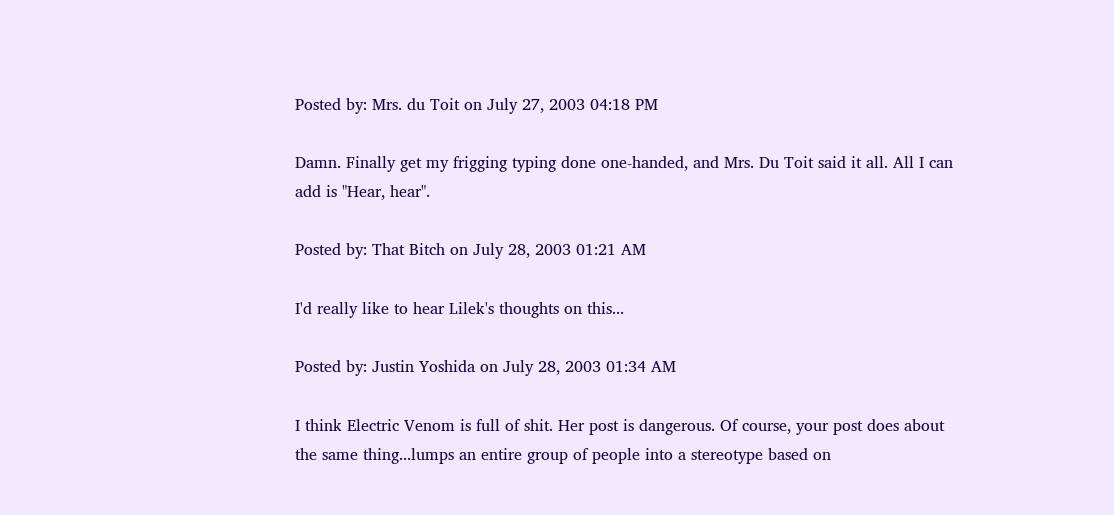Posted by: Mrs. du Toit on July 27, 2003 04:18 PM

Damn. Finally get my frigging typing done one-handed, and Mrs. Du Toit said it all. All I can add is "Hear, hear".

Posted by: That Bitch on July 28, 2003 01:21 AM

I'd really like to hear Lilek's thoughts on this...

Posted by: Justin Yoshida on July 28, 2003 01:34 AM

I think Electric Venom is full of shit. Her post is dangerous. Of course, your post does about the same thing...lumps an entire group of people into a stereotype based on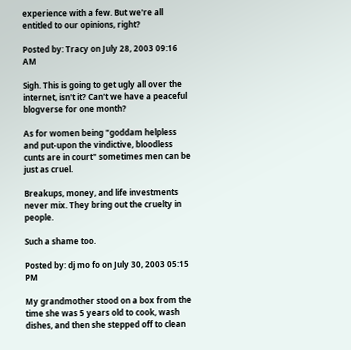experience with a few. But we're all entitled to our opinions, right?

Posted by: Tracy on July 28, 2003 09:16 AM

Sigh. This is going to get ugly all over the internet, isn't it? Can't we have a peaceful blogverse for one month?

As for women being "goddam helpless and put-upon the vindictive, bloodless cunts are in court" sometimes men can be just as cruel.

Breakups, money, and life investments never mix. They bring out the cruelty in people.

Such a shame too.

Posted by: dj mo fo on July 30, 2003 05:15 PM

My grandmother stood on a box from the time she was 5 years old to cook, wash dishes, and then she stepped off to clean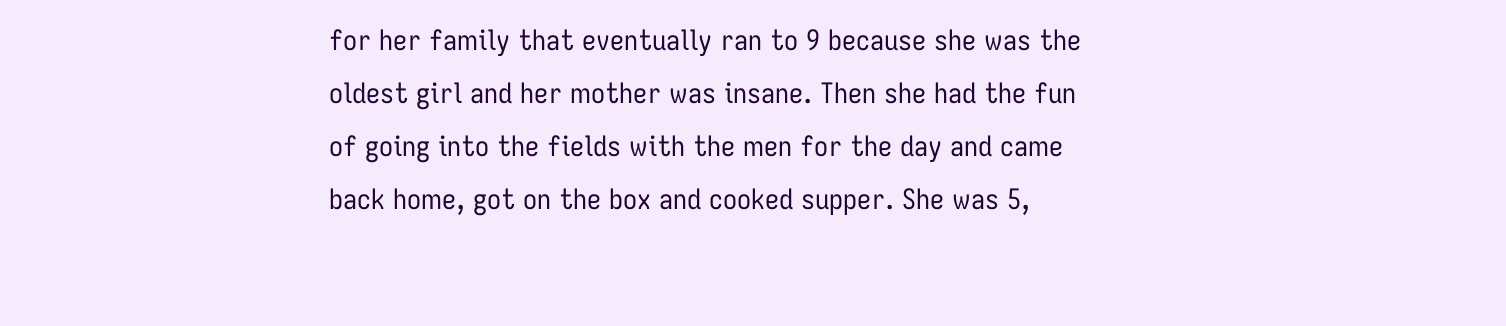for her family that eventually ran to 9 because she was the oldest girl and her mother was insane. Then she had the fun of going into the fields with the men for the day and came back home, got on the box and cooked supper. She was 5,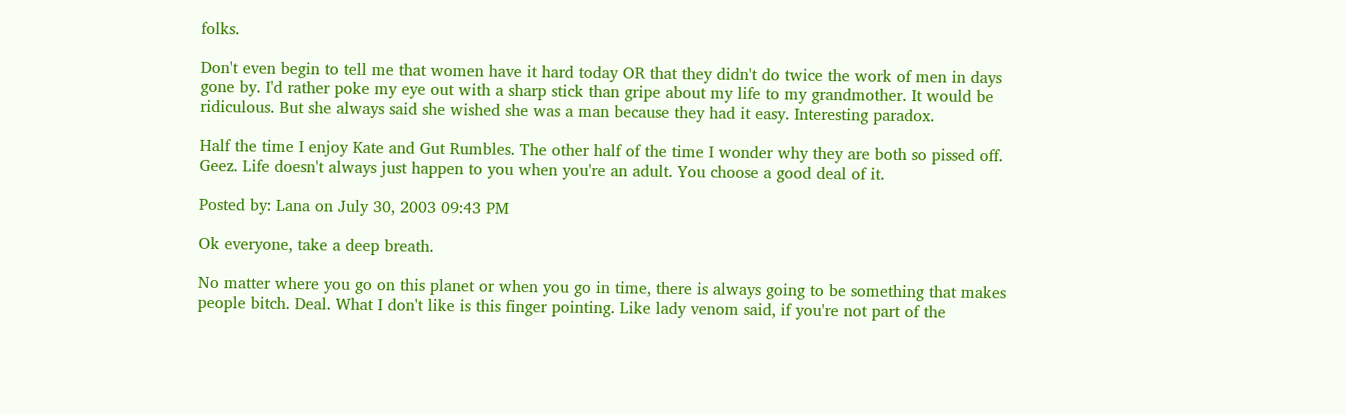folks.

Don't even begin to tell me that women have it hard today OR that they didn't do twice the work of men in days gone by. I'd rather poke my eye out with a sharp stick than gripe about my life to my grandmother. It would be ridiculous. But she always said she wished she was a man because they had it easy. Interesting paradox.

Half the time I enjoy Kate and Gut Rumbles. The other half of the time I wonder why they are both so pissed off. Geez. Life doesn't always just happen to you when you're an adult. You choose a good deal of it.

Posted by: Lana on July 30, 2003 09:43 PM

Ok everyone, take a deep breath.

No matter where you go on this planet or when you go in time, there is always going to be something that makes people bitch. Deal. What I don't like is this finger pointing. Like lady venom said, if you're not part of the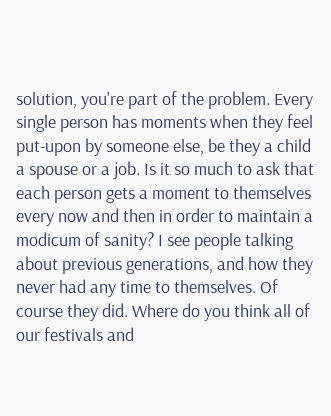solution, you're part of the problem. Every single person has moments when they feel put-upon by someone else, be they a child a spouse or a job. Is it so much to ask that each person gets a moment to themselves every now and then in order to maintain a modicum of sanity? I see people talking about previous generations, and how they never had any time to themselves. Of course they did. Where do you think all of our festivals and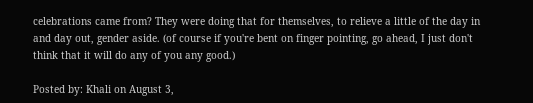celebrations came from? They were doing that for themselves, to relieve a little of the day in and day out, gender aside. (of course if you're bent on finger pointing, go ahead, I just don't think that it will do any of you any good.)

Posted by: Khali on August 3,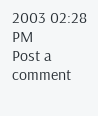2003 02:28 PM
Post a comment